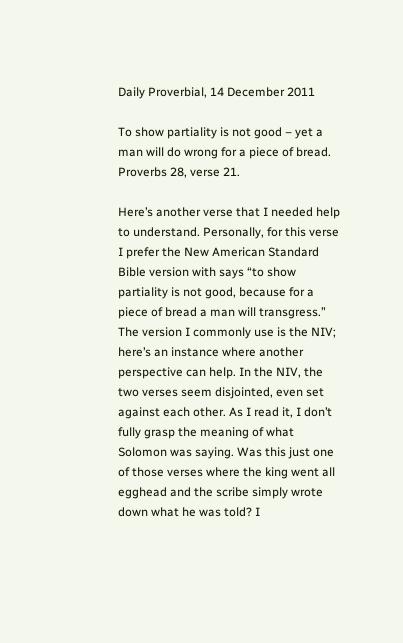Daily Proverbial, 14 December 2011

To show partiality is not good – yet a man will do wrong for a piece of bread. Proverbs 28, verse 21.

Here’s another verse that I needed help to understand. Personally, for this verse I prefer the New American Standard Bible version with says “to show partiality is not good, because for a piece of bread a man will transgress.” The version I commonly use is the NIV; here’s an instance where another perspective can help. In the NIV, the two verses seem disjointed, even set against each other. As I read it, I don’t fully grasp the meaning of what Solomon was saying. Was this just one of those verses where the king went all egghead and the scribe simply wrote down what he was told? I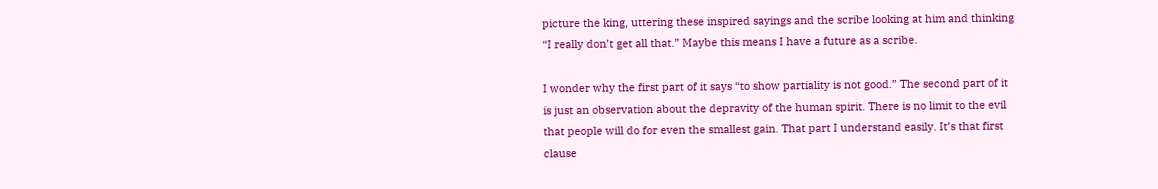picture the king, uttering these inspired sayings and the scribe looking at him and thinking “I really don’t get all that.” Maybe this means I have a future as a scribe.

I wonder why the first part of it says “to show partiality is not good.” The second part of it is just an observation about the depravity of the human spirit. There is no limit to the evil that people will do for even the smallest gain. That part I understand easily. It’s that first clause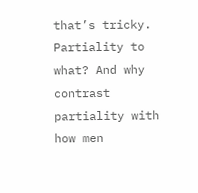that’s tricky. Partiality to what? And why contrast partiality with how men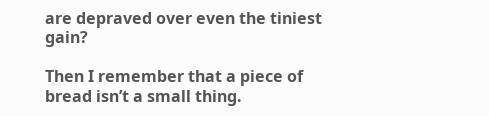are depraved over even the tiniest gain?

Then I remember that a piece of bread isn’t a small thing.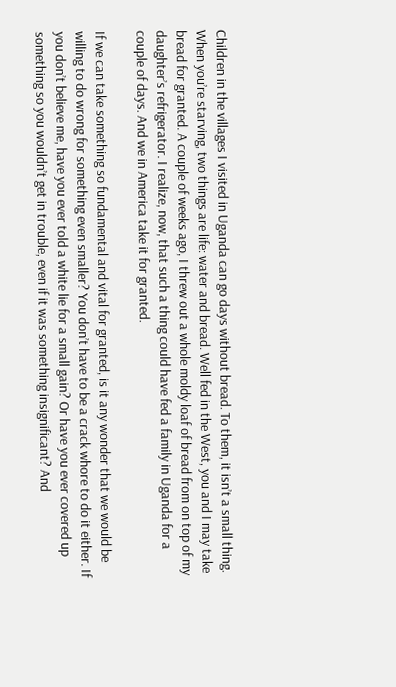Children in the villages I visited in Uganda can go days without bread. To them, it isn’t a small thing. When you’re starving, two things are life: water and bread. Well fed in the West, you and I may take bread for granted. A couple of weeks ago, I threw out a whole moldy loaf of bread from on top of my daughter’s refrigerator. I realize, now, that such a thing could have fed a family in Uganda for a couple of days. And we in America take it for granted.

If we can take something so fundamental and vital for granted, is it any wonder that we would be willing to do wrong for something even smaller? You don’t have to be a crack whore to do it either. If you don’t believe me, have you ever told a white lie for a small gain? Or have you ever covered up something so you wouldn’t get in trouble, even if it was something insignificant? And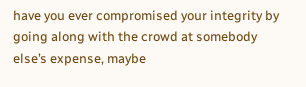have you ever compromised your integrity by going along with the crowd at somebody else’s expense, maybe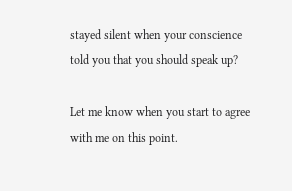stayed silent when your conscience told you that you should speak up?

Let me know when you start to agree with me on this point.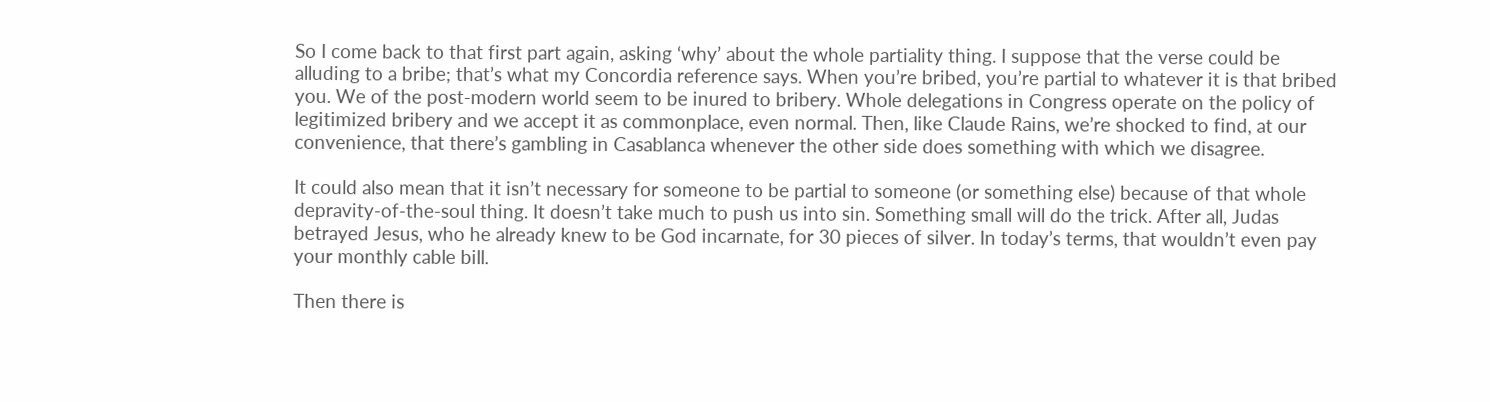So I come back to that first part again, asking ‘why’ about the whole partiality thing. I suppose that the verse could be alluding to a bribe; that’s what my Concordia reference says. When you’re bribed, you’re partial to whatever it is that bribed you. We of the post-modern world seem to be inured to bribery. Whole delegations in Congress operate on the policy of legitimized bribery and we accept it as commonplace, even normal. Then, like Claude Rains, we’re shocked to find, at our convenience, that there’s gambling in Casablanca whenever the other side does something with which we disagree.

It could also mean that it isn’t necessary for someone to be partial to someone (or something else) because of that whole depravity-of-the-soul thing. It doesn’t take much to push us into sin. Something small will do the trick. After all, Judas betrayed Jesus, who he already knew to be God incarnate, for 30 pieces of silver. In today’s terms, that wouldn’t even pay your monthly cable bill.

Then there is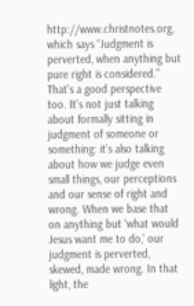http://www.christnotes.org, which says “Judgment is perverted, when anything but pure right is considered.” That’s a good perspective too. It’s not just talking about formally sitting in judgment of someone or something: it’s also talking about how we judge even small things, our perceptions and our sense of right and wrong. When we base that on anything but ‘what would Jesus want me to do,’ our judgment is perverted, skewed, made wrong. In that light, the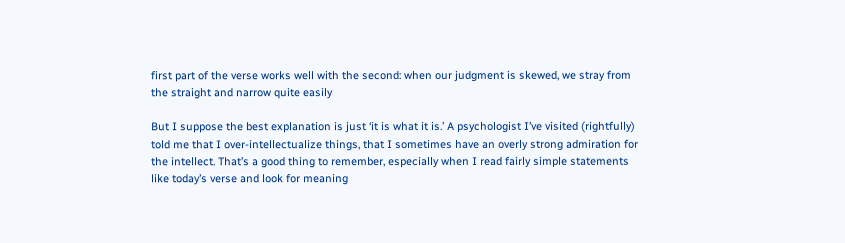first part of the verse works well with the second: when our judgment is skewed, we stray from the straight and narrow quite easily

But I suppose the best explanation is just ‘it is what it is.’ A psychologist I’ve visited (rightfully) told me that I over-intellectualize things, that I sometimes have an overly strong admiration for the intellect. That’s a good thing to remember, especially when I read fairly simple statements like today’s verse and look for meaning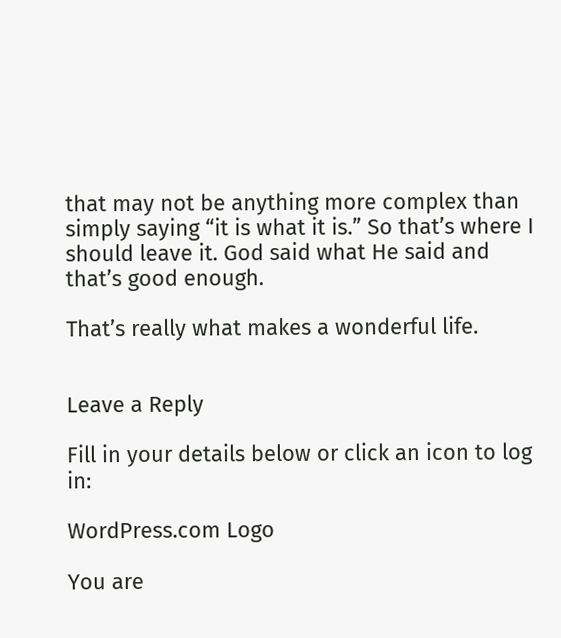that may not be anything more complex than simply saying “it is what it is.” So that’s where I should leave it. God said what He said and that’s good enough.

That’s really what makes a wonderful life.


Leave a Reply

Fill in your details below or click an icon to log in:

WordPress.com Logo

You are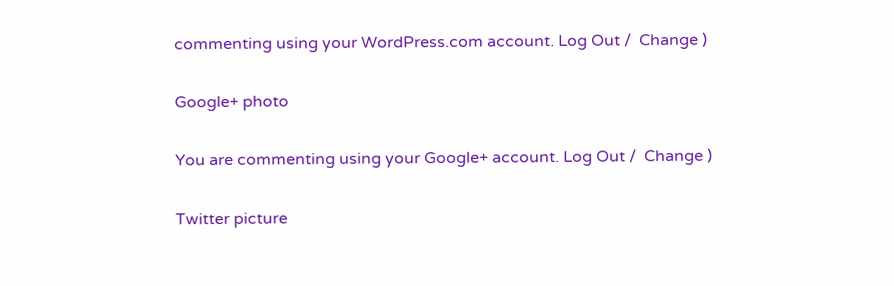commenting using your WordPress.com account. Log Out /  Change )

Google+ photo

You are commenting using your Google+ account. Log Out /  Change )

Twitter picture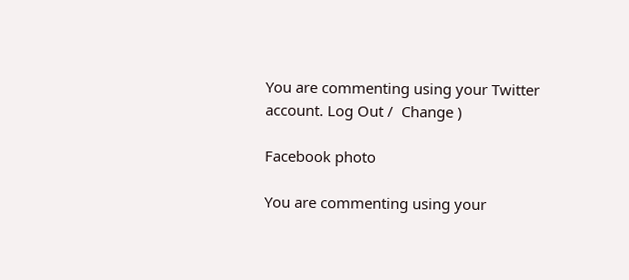You are commenting using your Twitter account. Log Out /  Change )

Facebook photo

You are commenting using your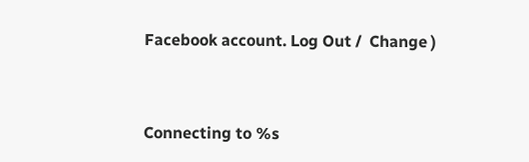Facebook account. Log Out /  Change )


Connecting to %s